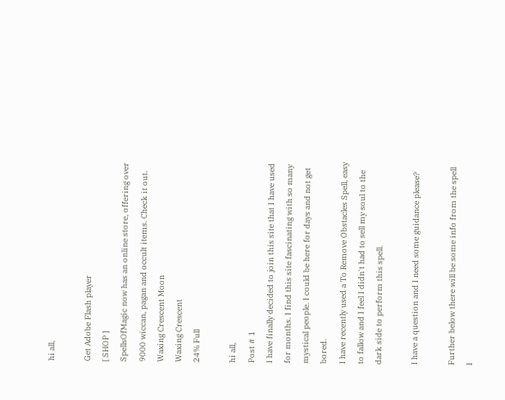hi all,

Get Adobe Flash player
[ SHOP ]
SpellsOfMagic now has an online store, offering over 9000 wiccan, pagan and occult items. Check it out.
Waxing Crescent Moon
Waxing Crescent
24% Full

hi all,
Post # 1
I have finally decided to join this site that I have used for months. I find this site fascinating with so many mystical people. I could be here for days and not get bored.
I have recently used a To Remove Obstacles Spell, easy to fallow and I feel I didn't had to sell my soul to the dark side to perform this spell.

I have a question and I need some guidance please?

Further below there will be some info from the spell I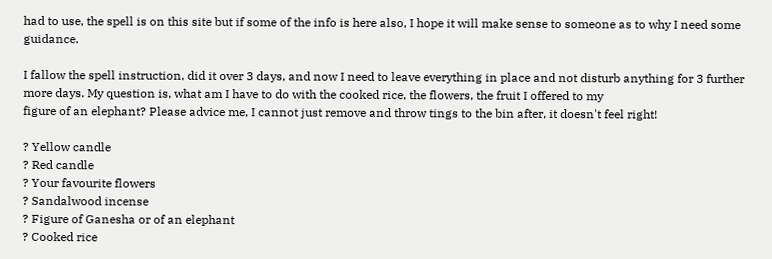had to use, the spell is on this site but if some of the info is here also, I hope it will make sense to someone as to why I need some guidance.

I fallow the spell instruction, did it over 3 days, and now I need to leave everything in place and not disturb anything for 3 further more days. My question is, what am I have to do with the cooked rice, the flowers, the fruit I offered to my
figure of an elephant? Please advice me, I cannot just remove and throw tings to the bin after, it doesn't feel right!

? Yellow candle
? Red candle
? Your favourite flowers
? Sandalwood incense
? Figure of Ganesha or of an elephant
? Cooked rice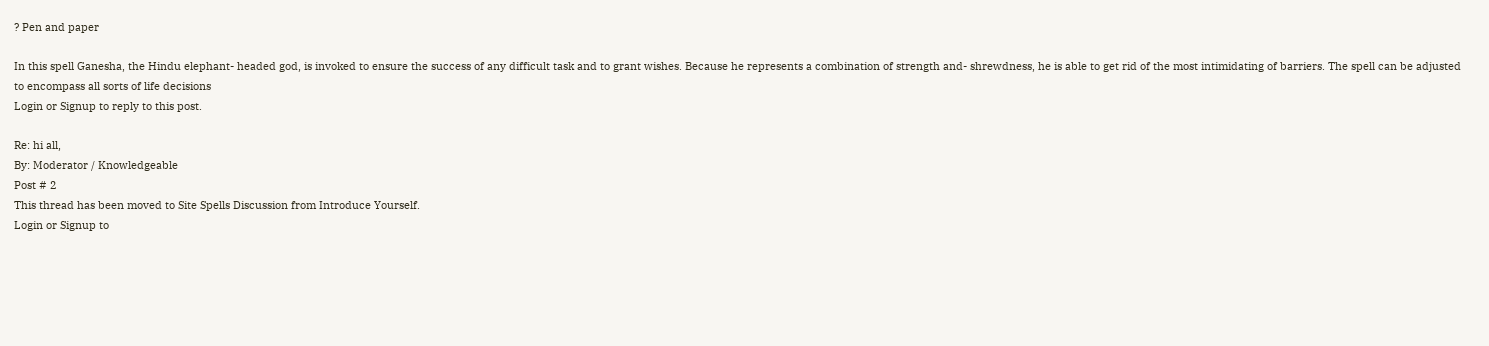? Pen and paper

In this spell Ganesha, the Hindu elephant- headed god, is invoked to ensure the success of any difficult task and to grant wishes. Because he represents a combination of strength and- shrewdness, he is able to get rid of the most intimidating of barriers. The spell can be adjusted to encompass all sorts of life decisions
Login or Signup to reply to this post.

Re: hi all,
By: Moderator / Knowledgeable
Post # 2
This thread has been moved to Site Spells Discussion from Introduce Yourself.
Login or Signup to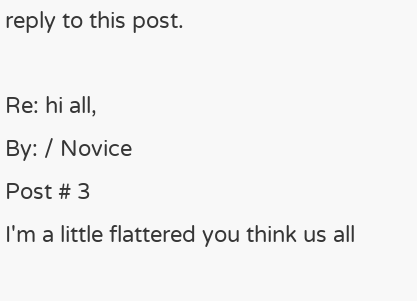reply to this post.

Re: hi all,
By: / Novice
Post # 3
I'm a little flattered you think us all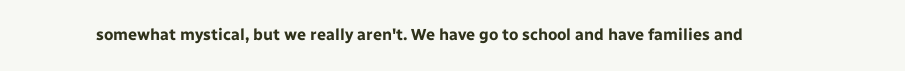somewhat mystical, but we really aren't. We have go to school and have families and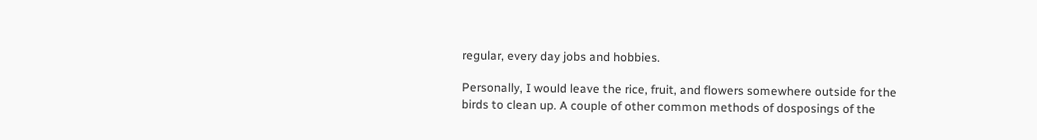regular, every day jobs and hobbies.

Personally, I would leave the rice, fruit, and flowers somewhere outside for the birds to clean up. A couple of other common methods of dosposings of the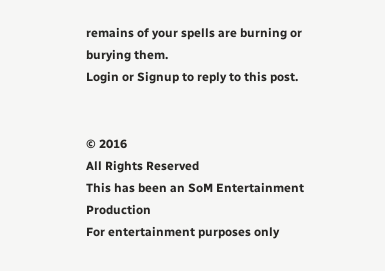remains of your spells are burning or burying them.
Login or Signup to reply to this post.


© 2016
All Rights Reserved
This has been an SoM Entertainment Production
For entertainment purposes only